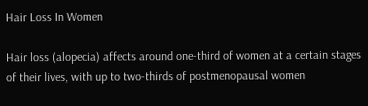Hair Loss In Women

Hair loss (alopecia) affects around one-third of women at a certain stages of their lives, with up to two-thirds of postmenopausal women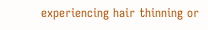experiencing hair thinning or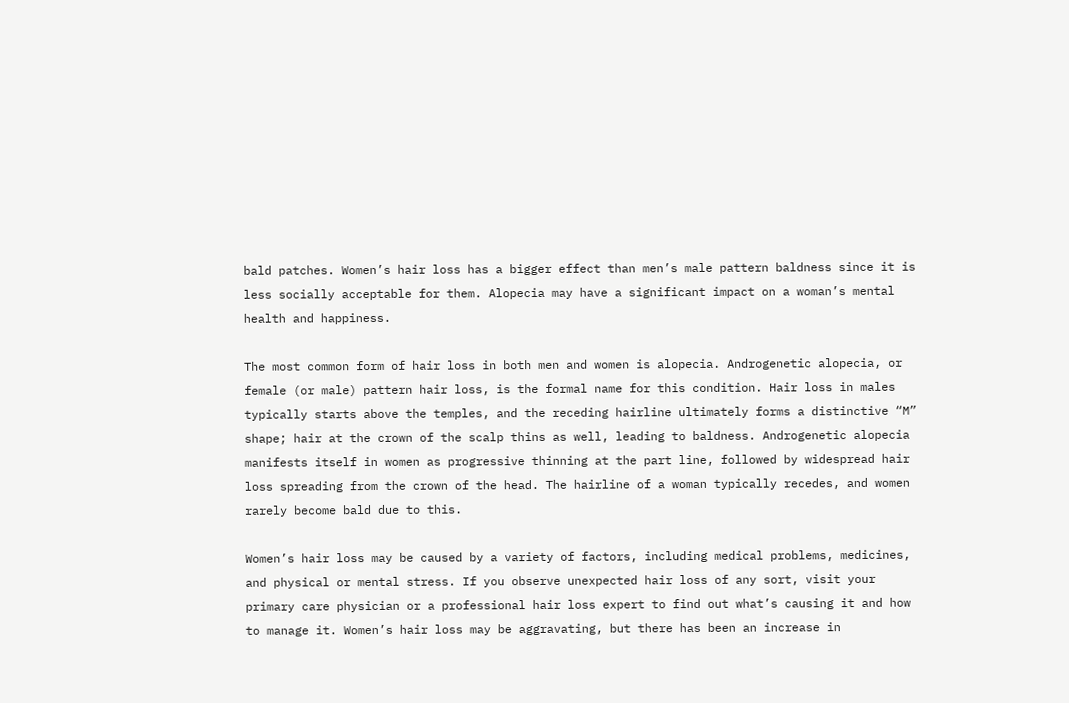bald patches. Women’s hair loss has a bigger effect than men’s male pattern baldness since it is less socially acceptable for them. Alopecia may have a significant impact on a woman’s mental health and happiness.

The most common form of hair loss in both men and women is alopecia. Androgenetic alopecia, or female (or male) pattern hair loss, is the formal name for this condition. Hair loss in males typically starts above the temples, and the receding hairline ultimately forms a distinctive “M” shape; hair at the crown of the scalp thins as well, leading to baldness. Androgenetic alopecia manifests itself in women as progressive thinning at the part line, followed by widespread hair loss spreading from the crown of the head. The hairline of a woman typically recedes, and women rarely become bald due to this.

Women’s hair loss may be caused by a variety of factors, including medical problems, medicines, and physical or mental stress. If you observe unexpected hair loss of any sort, visit your primary care physician or a professional hair loss expert to find out what’s causing it and how to manage it. Women’s hair loss may be aggravating, but there has been an increase in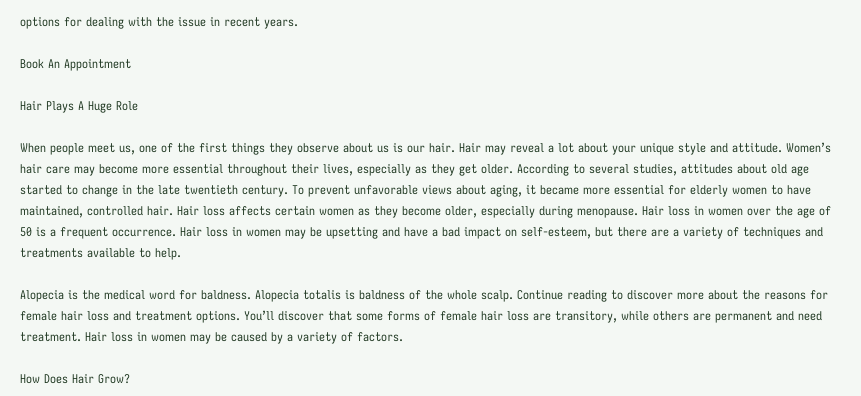options for dealing with the issue in recent years.

Book An Appointment

Hair Plays A Huge Role

When people meet us, one of the first things they observe about us is our hair. Hair may reveal a lot about your unique style and attitude. Women’s hair care may become more essential throughout their lives, especially as they get older. According to several studies, attitudes about old age started to change in the late twentieth century. To prevent unfavorable views about aging, it became more essential for elderly women to have maintained, controlled hair. Hair loss affects certain women as they become older, especially during menopause. Hair loss in women over the age of 50 is a frequent occurrence. Hair loss in women may be upsetting and have a bad impact on self-esteem, but there are a variety of techniques and treatments available to help.

Alopecia is the medical word for baldness. Alopecia totalis is baldness of the whole scalp. Continue reading to discover more about the reasons for female hair loss and treatment options. You’ll discover that some forms of female hair loss are transitory, while others are permanent and need treatment. Hair loss in women may be caused by a variety of factors.

How Does Hair Grow?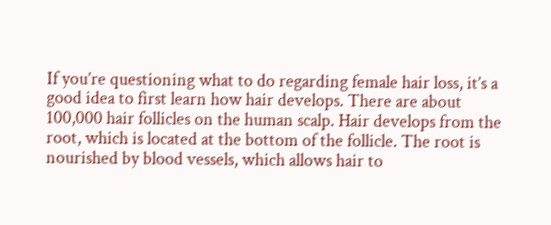If you’re questioning what to do regarding female hair loss, it’s a good idea to first learn how hair develops. There are about 100,000 hair follicles on the human scalp. Hair develops from the root, which is located at the bottom of the follicle. The root is nourished by blood vessels, which allows hair to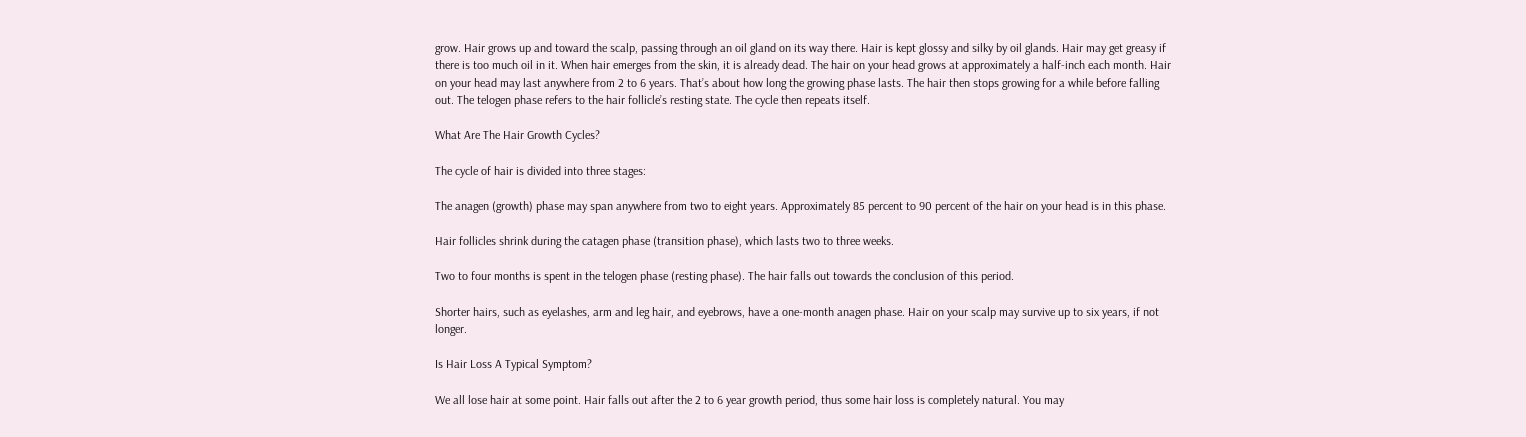grow. Hair grows up and toward the scalp, passing through an oil gland on its way there. Hair is kept glossy and silky by oil glands. Hair may get greasy if there is too much oil in it. When hair emerges from the skin, it is already dead. The hair on your head grows at approximately a half-inch each month. Hair on your head may last anywhere from 2 to 6 years. That’s about how long the growing phase lasts. The hair then stops growing for a while before falling out. The telogen phase refers to the hair follicle’s resting state. The cycle then repeats itself.

What Are The Hair Growth Cycles?

The cycle of hair is divided into three stages:

The anagen (growth) phase may span anywhere from two to eight years. Approximately 85 percent to 90 percent of the hair on your head is in this phase.

Hair follicles shrink during the catagen phase (transition phase), which lasts two to three weeks.

Two to four months is spent in the telogen phase (resting phase). The hair falls out towards the conclusion of this period.

Shorter hairs, such as eyelashes, arm and leg hair, and eyebrows, have a one-month anagen phase. Hair on your scalp may survive up to six years, if not longer.

Is Hair Loss A Typical Symptom?

We all lose hair at some point. Hair falls out after the 2 to 6 year growth period, thus some hair loss is completely natural. You may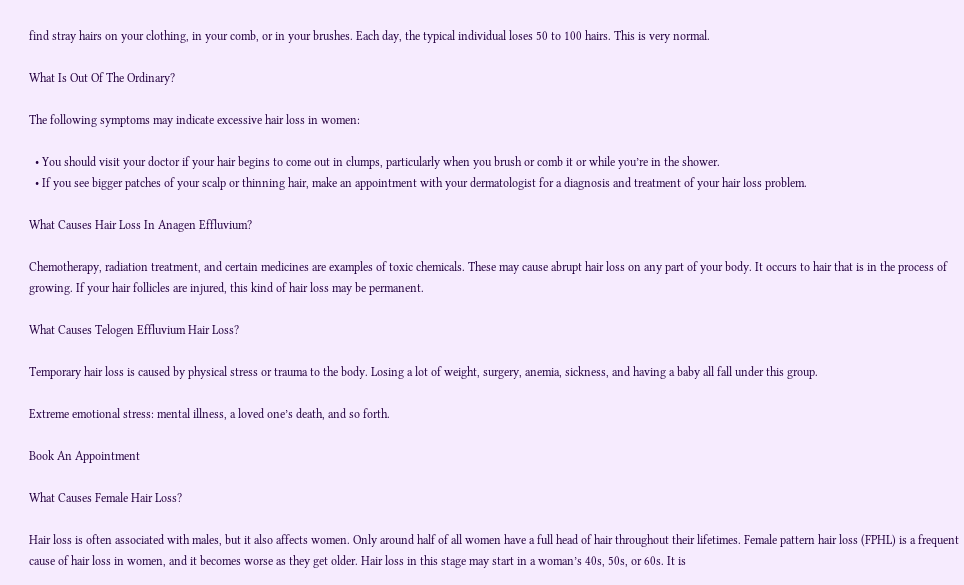find stray hairs on your clothing, in your comb, or in your brushes. Each day, the typical individual loses 50 to 100 hairs. This is very normal.

What Is Out Of The Ordinary?

The following symptoms may indicate excessive hair loss in women:

  • You should visit your doctor if your hair begins to come out in clumps, particularly when you brush or comb it or while you’re in the shower.
  • If you see bigger patches of your scalp or thinning hair, make an appointment with your dermatologist for a diagnosis and treatment of your hair loss problem.

What Causes Hair Loss In Anagen Effluvium?

Chemotherapy, radiation treatment, and certain medicines are examples of toxic chemicals. These may cause abrupt hair loss on any part of your body. It occurs to hair that is in the process of growing. If your hair follicles are injured, this kind of hair loss may be permanent.

What Causes Telogen Effluvium Hair Loss?

Temporary hair loss is caused by physical stress or trauma to the body. Losing a lot of weight, surgery, anemia, sickness, and having a baby all fall under this group.

Extreme emotional stress: mental illness, a loved one’s death, and so forth.

Book An Appointment

What Causes Female Hair Loss?

Hair loss is often associated with males, but it also affects women. Only around half of all women have a full head of hair throughout their lifetimes. Female pattern hair loss (FPHL) is a frequent cause of hair loss in women, and it becomes worse as they get older. Hair loss in this stage may start in a woman’s 40s, 50s, or 60s. It is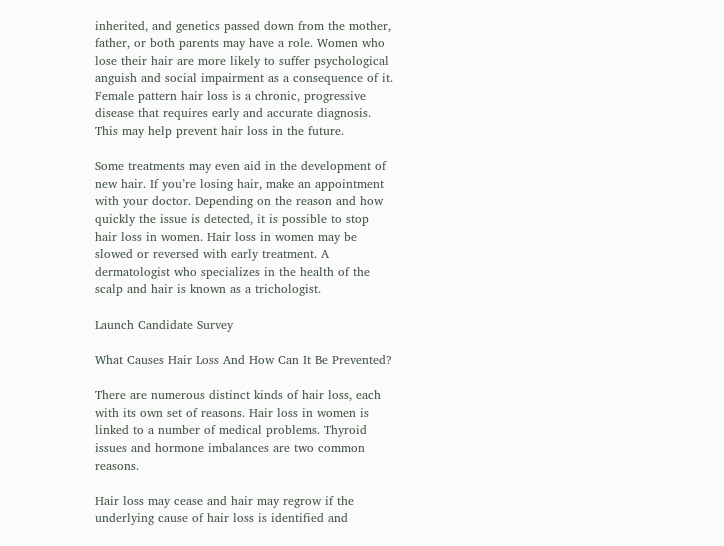inherited, and genetics passed down from the mother, father, or both parents may have a role. Women who lose their hair are more likely to suffer psychological anguish and social impairment as a consequence of it. Female pattern hair loss is a chronic, progressive disease that requires early and accurate diagnosis. This may help prevent hair loss in the future.

Some treatments may even aid in the development of new hair. If you’re losing hair, make an appointment with your doctor. Depending on the reason and how quickly the issue is detected, it is possible to stop hair loss in women. Hair loss in women may be slowed or reversed with early treatment. A dermatologist who specializes in the health of the scalp and hair is known as a trichologist.

Launch Candidate Survey

What Causes Hair Loss And How Can It Be Prevented?

There are numerous distinct kinds of hair loss, each with its own set of reasons. Hair loss in women is linked to a number of medical problems. Thyroid issues and hormone imbalances are two common reasons.

Hair loss may cease and hair may regrow if the underlying cause of hair loss is identified and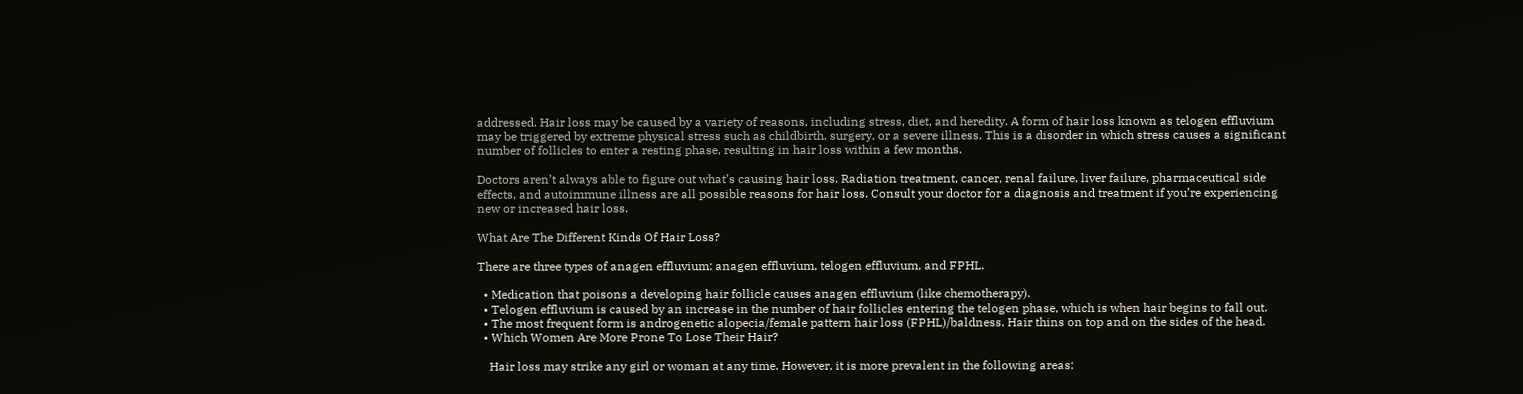addressed. Hair loss may be caused by a variety of reasons, including stress, diet, and heredity. A form of hair loss known as telogen effluvium may be triggered by extreme physical stress such as childbirth, surgery, or a severe illness. This is a disorder in which stress causes a significant number of follicles to enter a resting phase, resulting in hair loss within a few months.

Doctors aren’t always able to figure out what’s causing hair loss. Radiation treatment, cancer, renal failure, liver failure, pharmaceutical side effects, and autoimmune illness are all possible reasons for hair loss. Consult your doctor for a diagnosis and treatment if you’re experiencing new or increased hair loss.

What Are The Different Kinds Of Hair Loss?

There are three types of anagen effluvium: anagen effluvium, telogen effluvium, and FPHL.

  • Medication that poisons a developing hair follicle causes anagen effluvium (like chemotherapy).
  • Telogen effluvium is caused by an increase in the number of hair follicles entering the telogen phase, which is when hair begins to fall out.
  • The most frequent form is androgenetic alopecia/female pattern hair loss (FPHL)/baldness. Hair thins on top and on the sides of the head.
  • Which Women Are More Prone To Lose Their Hair?

    Hair loss may strike any girl or woman at any time. However, it is more prevalent in the following areas: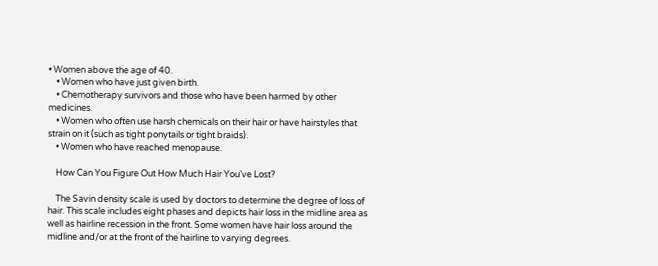• Women above the age of 40.
    • Women who have just given birth.
    • Chemotherapy survivors and those who have been harmed by other medicines.
    • Women who often use harsh chemicals on their hair or have hairstyles that strain on it (such as tight ponytails or tight braids).
    • Women who have reached menopause.

    How Can You Figure Out How Much Hair You’ve Lost?

    The Savin density scale is used by doctors to determine the degree of loss of hair. This scale includes eight phases and depicts hair loss in the midline area as well as hairline recession in the front. Some women have hair loss around the midline and/or at the front of the hairline to varying degrees.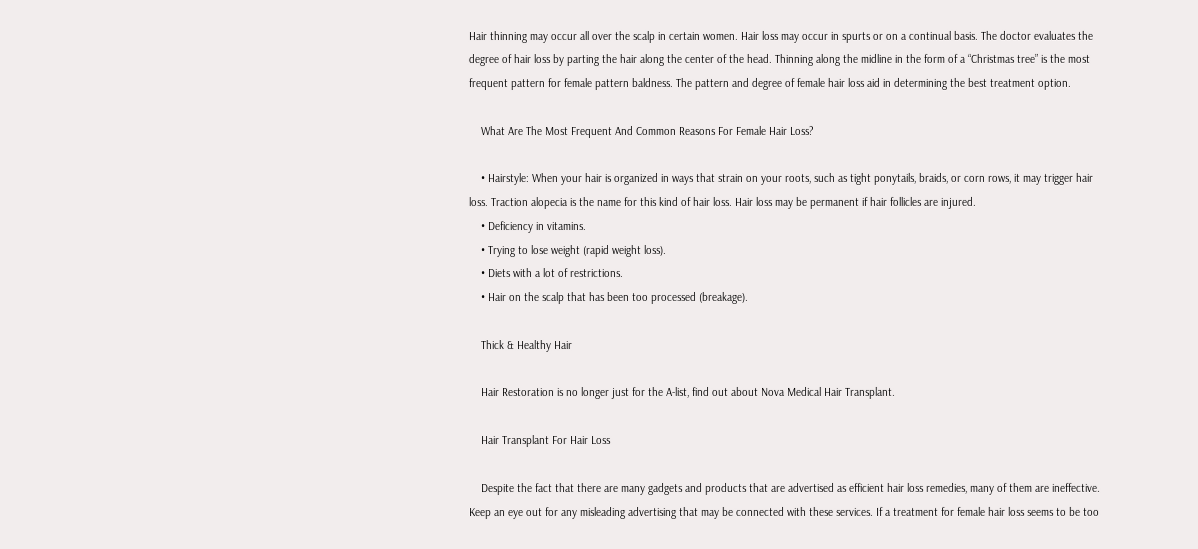Hair thinning may occur all over the scalp in certain women. Hair loss may occur in spurts or on a continual basis. The doctor evaluates the degree of hair loss by parting the hair along the center of the head. Thinning along the midline in the form of a “Christmas tree” is the most frequent pattern for female pattern baldness. The pattern and degree of female hair loss aid in determining the best treatment option.

    What Are The Most Frequent And Common Reasons For Female Hair Loss?

    • Hairstyle: When your hair is organized in ways that strain on your roots, such as tight ponytails, braids, or corn rows, it may trigger hair loss. Traction alopecia is the name for this kind of hair loss. Hair loss may be permanent if hair follicles are injured.
    • Deficiency in vitamins.
    • Trying to lose weight (rapid weight loss).
    • Diets with a lot of restrictions.
    • Hair on the scalp that has been too processed (breakage).

    Thick & Healthy Hair

    Hair Restoration is no longer just for the A-list, find out about Nova Medical Hair Transplant.

    Hair Transplant For Hair Loss

    Despite the fact that there are many gadgets and products that are advertised as efficient hair loss remedies, many of them are ineffective. Keep an eye out for any misleading advertising that may be connected with these services. If a treatment for female hair loss seems to be too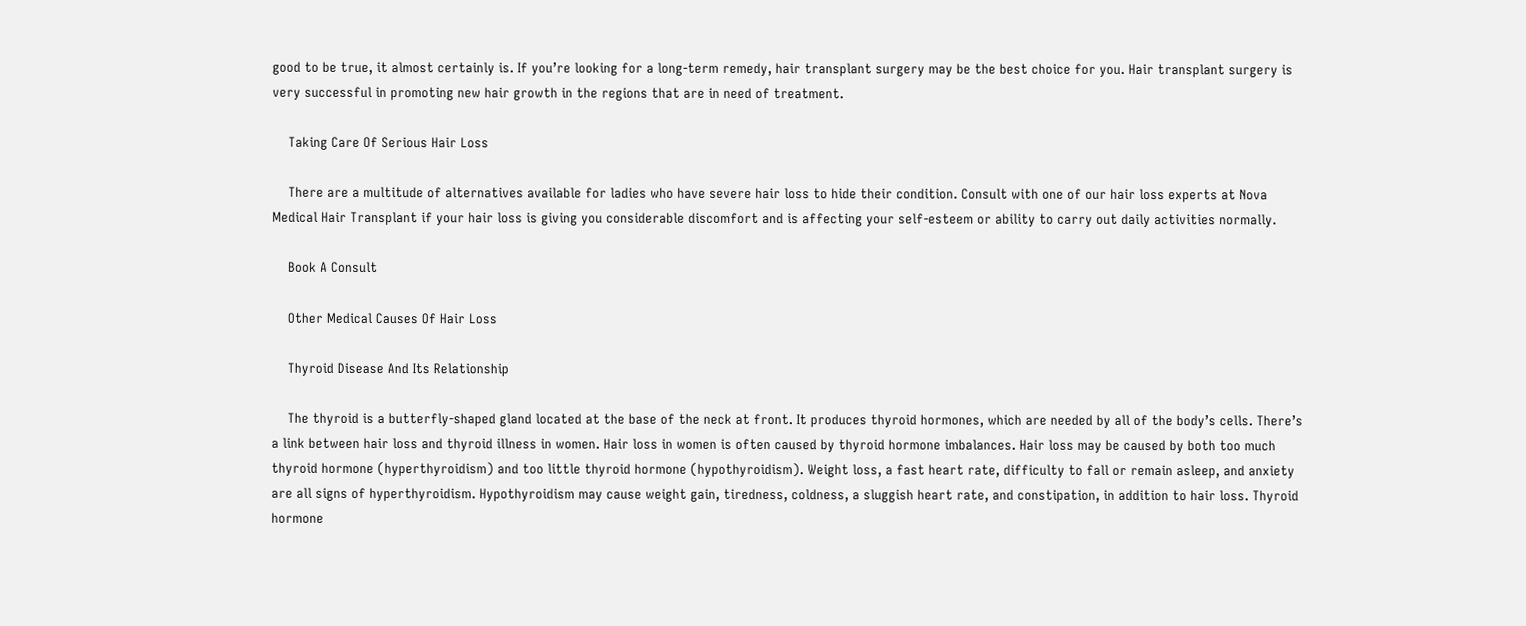good to be true, it almost certainly is. If you’re looking for a long-term remedy, hair transplant surgery may be the best choice for you. Hair transplant surgery is very successful in promoting new hair growth in the regions that are in need of treatment.

    Taking Care Of Serious Hair Loss

    There are a multitude of alternatives available for ladies who have severe hair loss to hide their condition. Consult with one of our hair loss experts at Nova Medical Hair Transplant if your hair loss is giving you considerable discomfort and is affecting your self-esteem or ability to carry out daily activities normally.

    Book A Consult

    Other Medical Causes Of Hair Loss

    Thyroid Disease And Its Relationship

    The thyroid is a butterfly-shaped gland located at the base of the neck at front. It produces thyroid hormones, which are needed by all of the body’s cells. There’s a link between hair loss and thyroid illness in women. Hair loss in women is often caused by thyroid hormone imbalances. Hair loss may be caused by both too much thyroid hormone (hyperthyroidism) and too little thyroid hormone (hypothyroidism). Weight loss, a fast heart rate, difficulty to fall or remain asleep, and anxiety are all signs of hyperthyroidism. Hypothyroidism may cause weight gain, tiredness, coldness, a sluggish heart rate, and constipation, in addition to hair loss. Thyroid hormone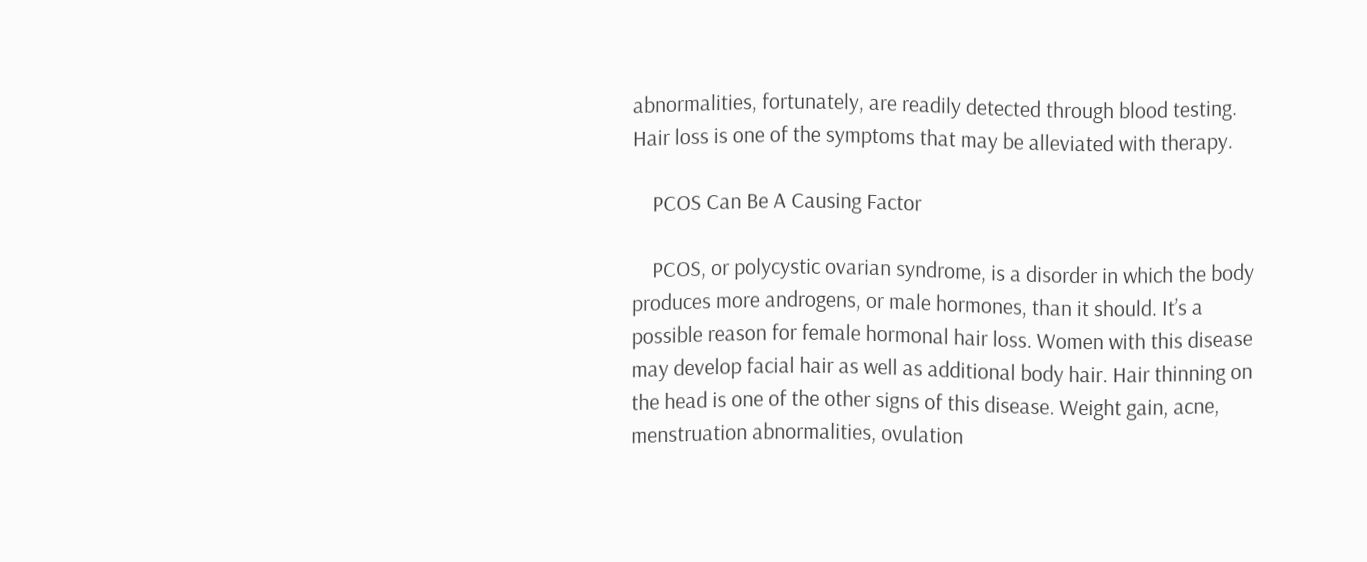abnormalities, fortunately, are readily detected through blood testing. Hair loss is one of the symptoms that may be alleviated with therapy.

    PCOS Can Be A Causing Factor

    PCOS, or polycystic ovarian syndrome, is a disorder in which the body produces more androgens, or male hormones, than it should. It’s a possible reason for female hormonal hair loss. Women with this disease may develop facial hair as well as additional body hair. Hair thinning on the head is one of the other signs of this disease. Weight gain, acne, menstruation abnormalities, ovulation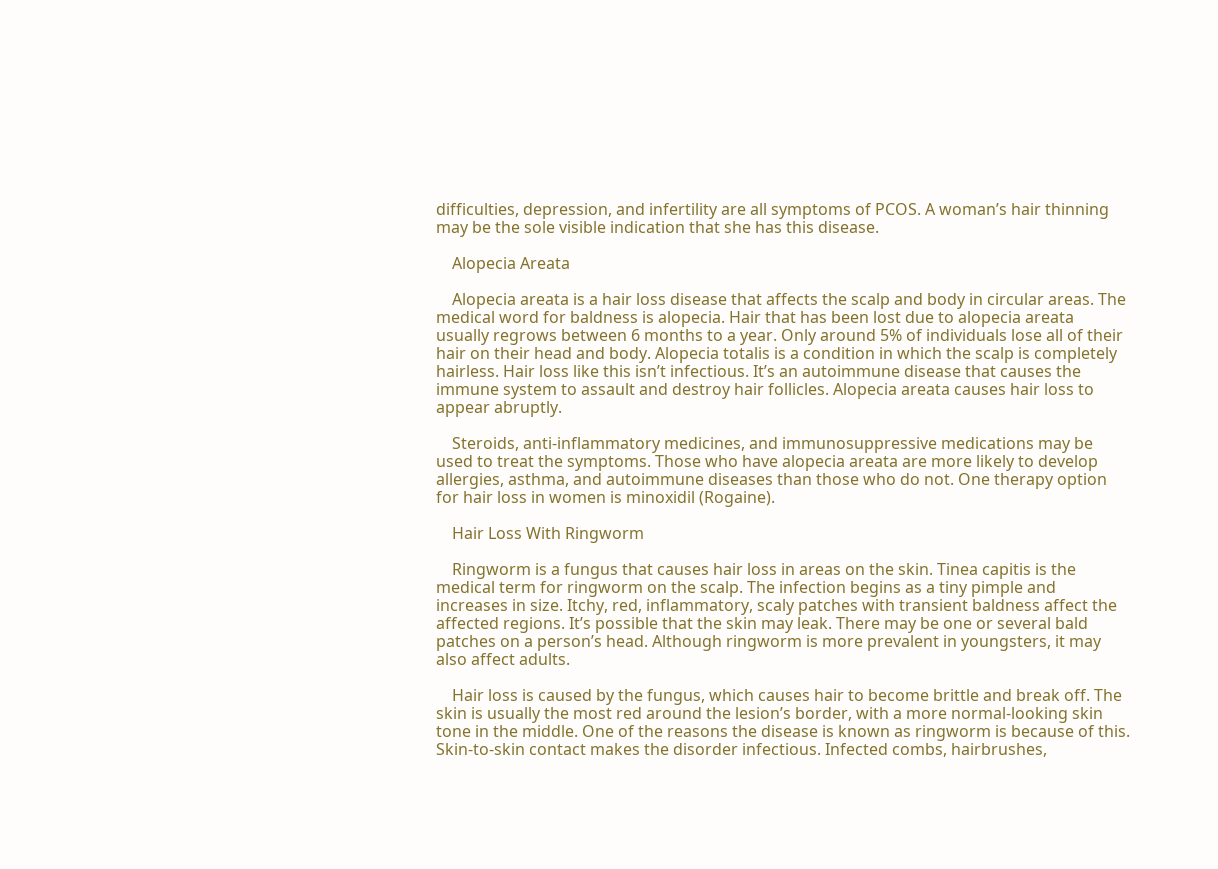difficulties, depression, and infertility are all symptoms of PCOS. A woman’s hair thinning may be the sole visible indication that she has this disease.

    Alopecia Areata

    Alopecia areata is a hair loss disease that affects the scalp and body in circular areas. The medical word for baldness is alopecia. Hair that has been lost due to alopecia areata usually regrows between 6 months to a year. Only around 5% of individuals lose all of their hair on their head and body. Alopecia totalis is a condition in which the scalp is completely hairless. Hair loss like this isn’t infectious. It’s an autoimmune disease that causes the immune system to assault and destroy hair follicles. Alopecia areata causes hair loss to appear abruptly.

    Steroids, anti-inflammatory medicines, and immunosuppressive medications may be used to treat the symptoms. Those who have alopecia areata are more likely to develop allergies, asthma, and autoimmune diseases than those who do not. One therapy option for hair loss in women is minoxidil (Rogaine).

    Hair Loss With Ringworm

    Ringworm is a fungus that causes hair loss in areas on the skin. Tinea capitis is the medical term for ringworm on the scalp. The infection begins as a tiny pimple and increases in size. Itchy, red, inflammatory, scaly patches with transient baldness affect the affected regions. It’s possible that the skin may leak. There may be one or several bald patches on a person’s head. Although ringworm is more prevalent in youngsters, it may also affect adults.

    Hair loss is caused by the fungus, which causes hair to become brittle and break off. The skin is usually the most red around the lesion’s border, with a more normal-looking skin tone in the middle. One of the reasons the disease is known as ringworm is because of this. Skin-to-skin contact makes the disorder infectious. Infected combs, hairbrushes,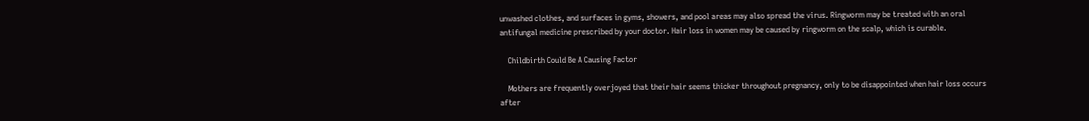unwashed clothes, and surfaces in gyms, showers, and pool areas may also spread the virus. Ringworm may be treated with an oral antifungal medicine prescribed by your doctor. Hair loss in women may be caused by ringworm on the scalp, which is curable.

    Childbirth Could Be A Causing Factor

    Mothers are frequently overjoyed that their hair seems thicker throughout pregnancy, only to be disappointed when hair loss occurs after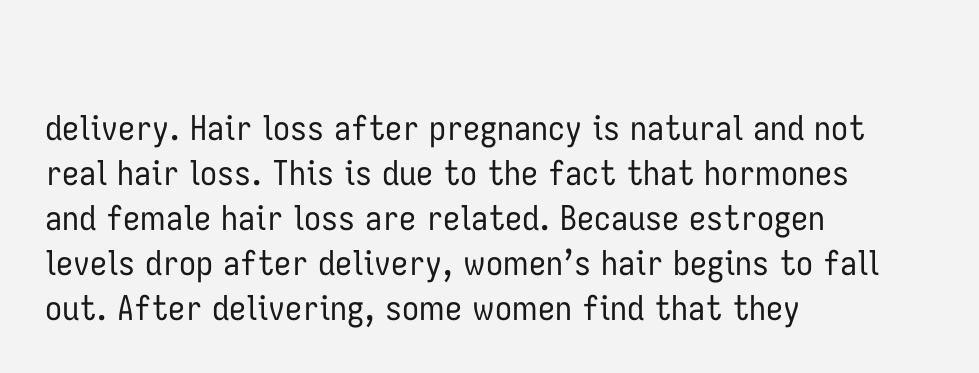delivery. Hair loss after pregnancy is natural and not real hair loss. This is due to the fact that hormones and female hair loss are related. Because estrogen levels drop after delivery, women’s hair begins to fall out. After delivering, some women find that they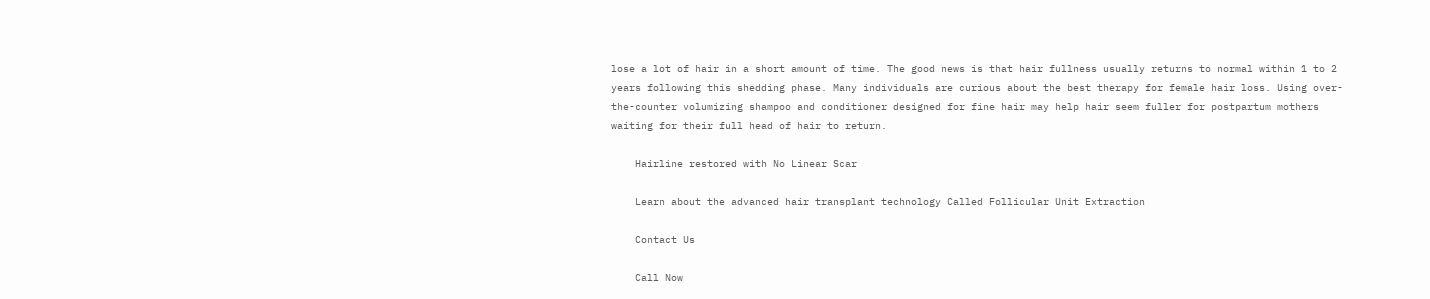lose a lot of hair in a short amount of time. The good news is that hair fullness usually returns to normal within 1 to 2 years following this shedding phase. Many individuals are curious about the best therapy for female hair loss. Using over-the-counter volumizing shampoo and conditioner designed for fine hair may help hair seem fuller for postpartum mothers waiting for their full head of hair to return.

    Hairline restored with No Linear Scar

    Learn about the advanced hair transplant technology Called Follicular Unit Extraction

    Contact Us

    Call Now